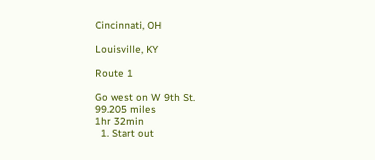Cincinnati, OH

Louisville, KY

Route 1

Go west on W 9th St.
99.205 miles
1hr 32min
  1. Start out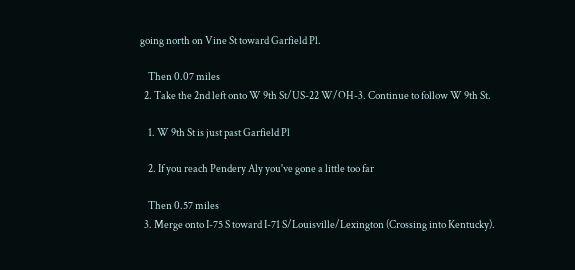going north on Vine St toward Garfield Pl.

    Then 0.07 miles
  2. Take the 2nd left onto W 9th St/US-22 W/OH-3. Continue to follow W 9th St.

    1. W 9th St is just past Garfield Pl

    2. If you reach Pendery Aly you've gone a little too far

    Then 0.57 miles
  3. Merge onto I-75 S toward I-71 S/Louisville/Lexington (Crossing into Kentucky).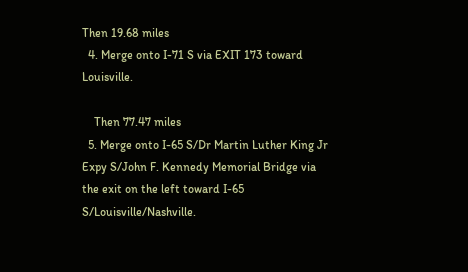Then 19.68 miles
  4. Merge onto I-71 S via EXIT 173 toward Louisville.

    Then 77.47 miles
  5. Merge onto I-65 S/Dr Martin Luther King Jr Expy S/John F. Kennedy Memorial Bridge via the exit on the left toward I-65 S/Louisville/Nashville.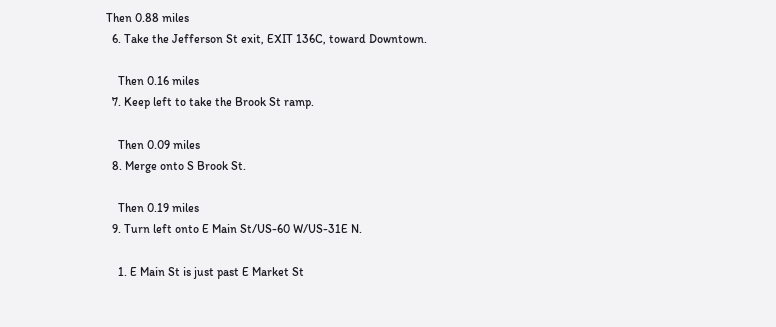Then 0.88 miles
  6. Take the Jefferson St exit, EXIT 136C, toward Downtown.

    Then 0.16 miles
  7. Keep left to take the Brook St ramp.

    Then 0.09 miles
  8. Merge onto S Brook St.

    Then 0.19 miles
  9. Turn left onto E Main St/US-60 W/US-31E N.

    1. E Main St is just past E Market St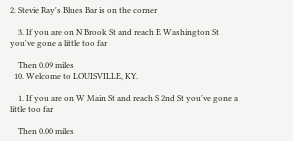2. Stevie Ray's Blues Bar is on the corner

    3. If you are on N Brook St and reach E Washington St you've gone a little too far

    Then 0.09 miles
  10. Welcome to LOUISVILLE, KY.

    1. If you are on W Main St and reach S 2nd St you've gone a little too far

    Then 0.00 miles